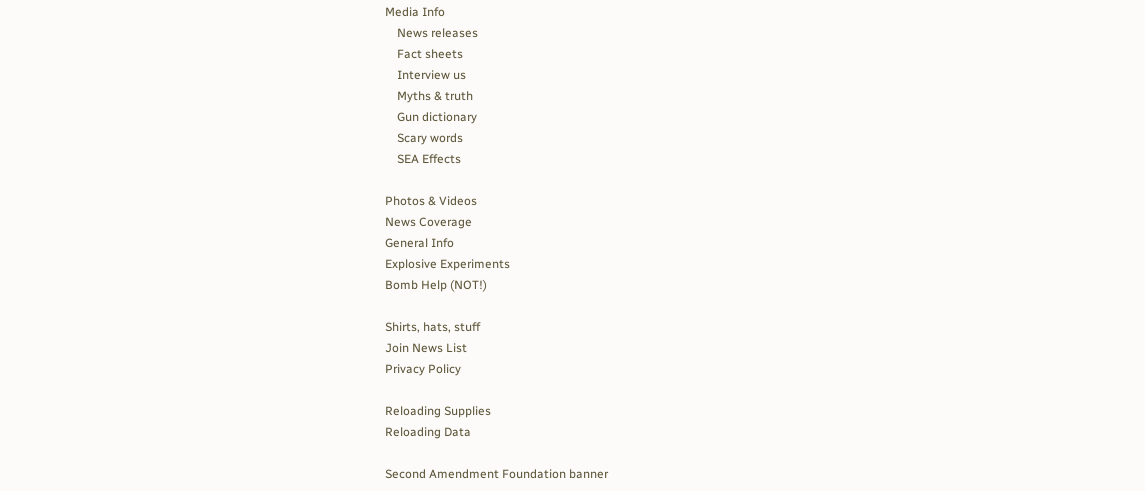Media Info
    News releases
    Fact sheets
    Interview us
    Myths & truth
    Gun dictionary
    Scary words
    SEA Effects

Photos & Videos
News Coverage
General Info
Explosive Experiments
Bomb Help (NOT!)

Shirts, hats, stuff
Join News List
Privacy Policy

Reloading Supplies
Reloading Data

Second Amendment Foundation banner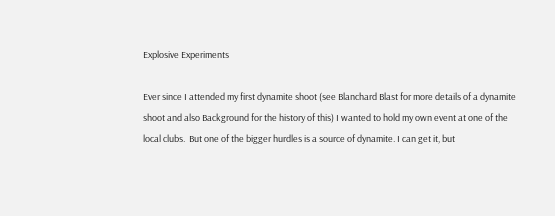Explosive Experiments

Ever since I attended my first dynamite shoot (see Blanchard Blast for more details of a dynamite shoot and also Background for the history of this) I wanted to hold my own event at one of the local clubs.  But one of the bigger hurdles is a source of dynamite. I can get it, but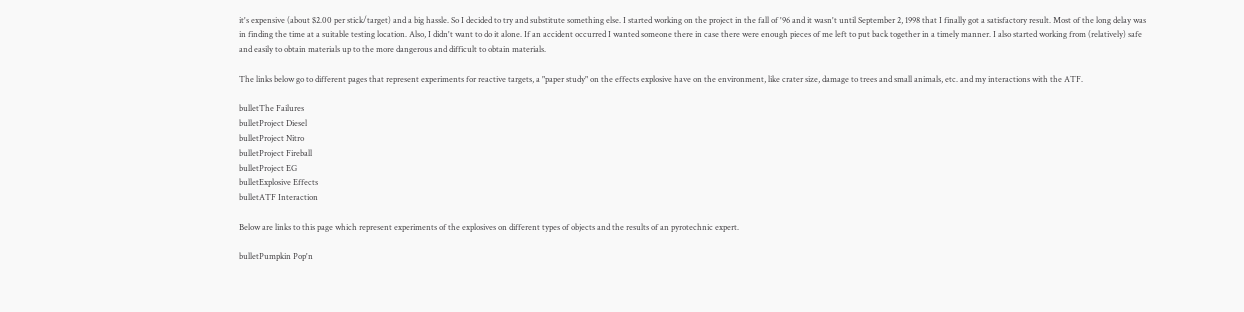it's expensive (about $2.00 per stick/target) and a big hassle. So I decided to try and substitute something else. I started working on the project in the fall of '96 and it wasn't until September 2, 1998 that I finally got a satisfactory result. Most of the long delay was in finding the time at a suitable testing location. Also, I didn't want to do it alone. If an accident occurred I wanted someone there in case there were enough pieces of me left to put back together in a timely manner. I also started working from (relatively) safe and easily to obtain materials up to the more dangerous and difficult to obtain materials.

The links below go to different pages that represent experiments for reactive targets, a "paper study" on the effects explosive have on the environment, like crater size, damage to trees and small animals, etc. and my interactions with the ATF.

bulletThe Failures
bulletProject Diesel
bulletProject Nitro
bulletProject Fireball
bulletProject EG
bulletExplosive Effects
bulletATF Interaction

Below are links to this page which represent experiments of the explosives on different types of objects and the results of an pyrotechnic expert.

bulletPumpkin Pop'n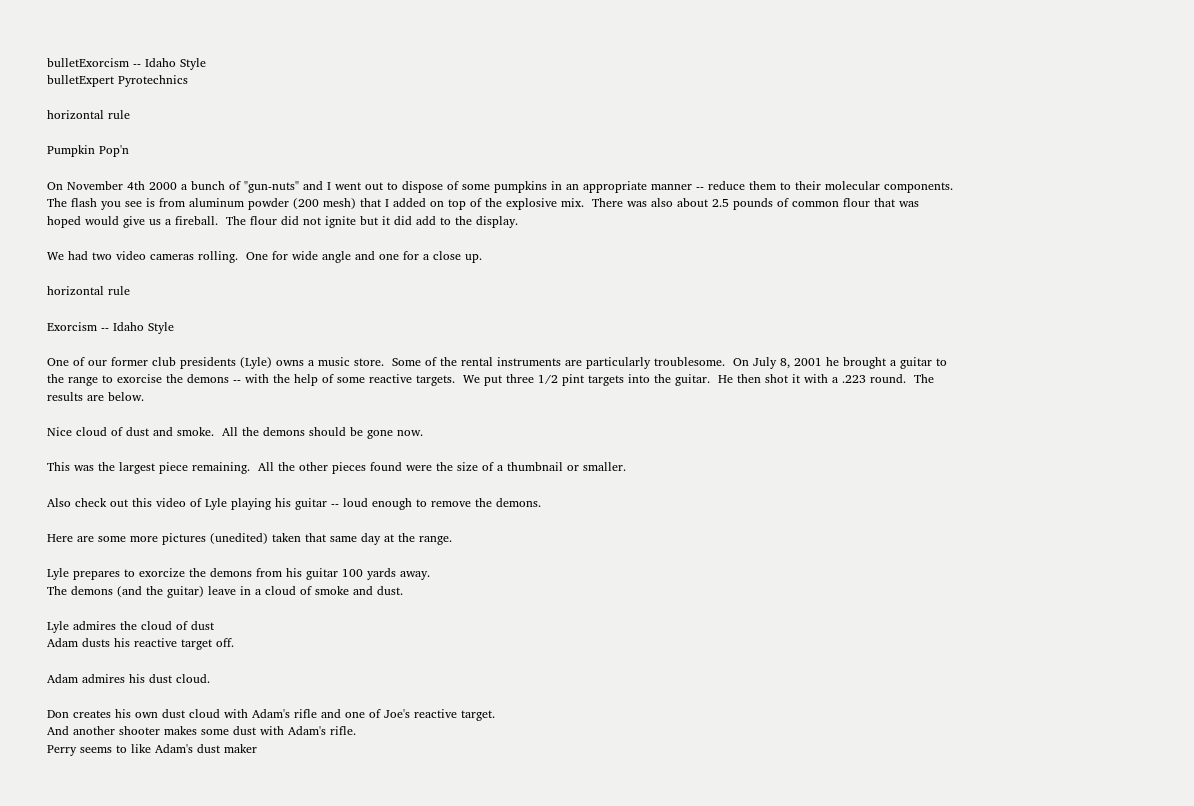bulletExorcism -- Idaho Style
bulletExpert Pyrotechnics

horizontal rule

Pumpkin Pop'n

On November 4th 2000 a bunch of "gun-nuts" and I went out to dispose of some pumpkins in an appropriate manner -- reduce them to their molecular components.  The flash you see is from aluminum powder (200 mesh) that I added on top of the explosive mix.  There was also about 2.5 pounds of common flour that was hoped would give us a fireball.  The flour did not ignite but it did add to the display.

We had two video cameras rolling.  One for wide angle and one for a close up.

horizontal rule

Exorcism -- Idaho Style

One of our former club presidents (Lyle) owns a music store.  Some of the rental instruments are particularly troublesome.  On July 8, 2001 he brought a guitar to the range to exorcise the demons -- with the help of some reactive targets.  We put three 1/2 pint targets into the guitar.  He then shot it with a .223 round.  The results are below.

Nice cloud of dust and smoke.  All the demons should be gone now.

This was the largest piece remaining.  All the other pieces found were the size of a thumbnail or smaller.

Also check out this video of Lyle playing his guitar -- loud enough to remove the demons.

Here are some more pictures (unedited) taken that same day at the range.

Lyle prepares to exorcize the demons from his guitar 100 yards away.
The demons (and the guitar) leave in a cloud of smoke and dust.

Lyle admires the cloud of dust
Adam dusts his reactive target off.

Adam admires his dust cloud.

Don creates his own dust cloud with Adam's rifle and one of Joe's reactive target.
And another shooter makes some dust with Adam's rifle.
Perry seems to like Adam's dust maker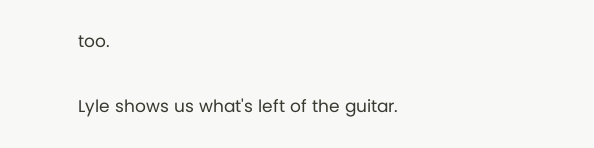too.

Lyle shows us what's left of the guitar.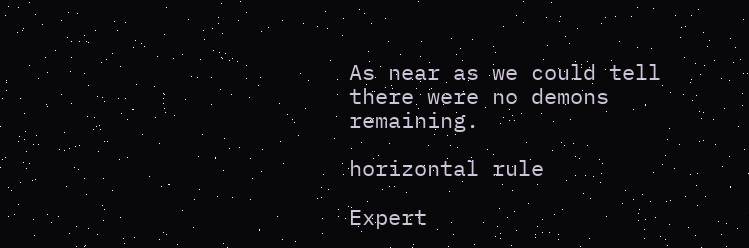As near as we could tell there were no demons remaining.

horizontal rule

Expert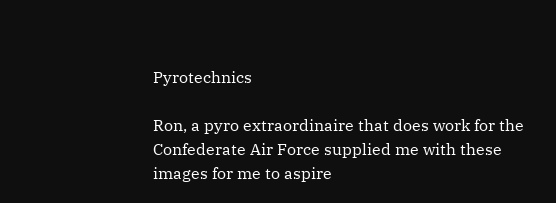Pyrotechnics

Ron, a pyro extraordinaire that does work for the Confederate Air Force supplied me with these images for me to aspire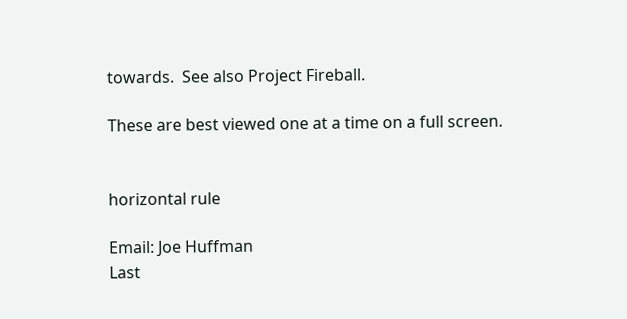towards.  See also Project Fireball.

These are best viewed one at a time on a full screen.


horizontal rule

Email: Joe Huffman
Last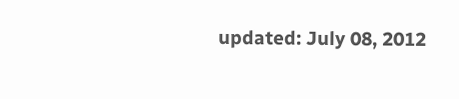updated: July 08, 2012